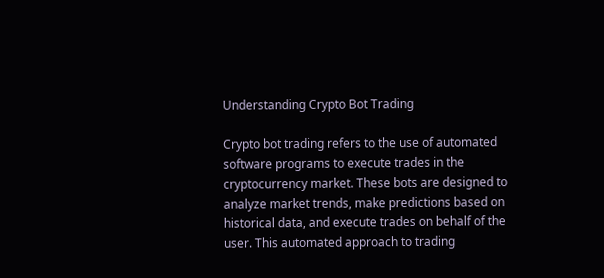Understanding Crypto Bot Trading

Crypto bot trading refers to the use of automated software programs to execute trades in the cryptocurrency market. These bots are designed to analyze market trends, make predictions based on historical data, and execute trades on behalf of the user. This automated approach to trading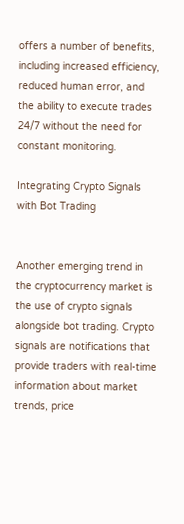offers a number of benefits, including increased efficiency, reduced human error, and the ability to execute trades 24/7 without the need for constant monitoring.

Integrating Crypto Signals with Bot Trading


Another emerging trend in the cryptocurrency market is the use of crypto signals alongside bot trading. Crypto signals are notifications that provide traders with real-time information about market trends, price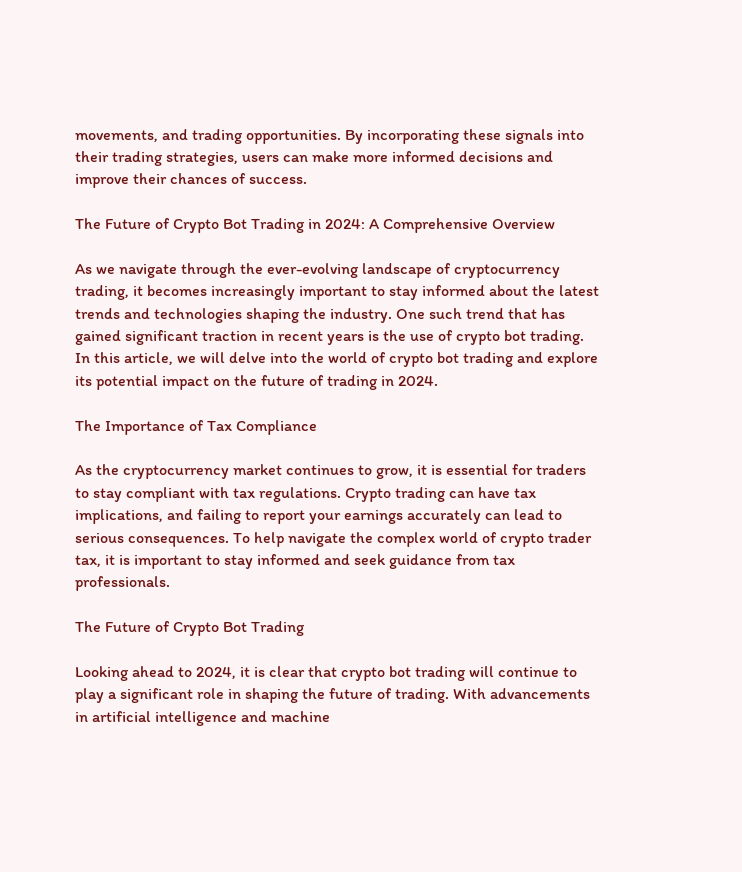movements, and trading opportunities. By incorporating these signals into their trading strategies, users can make more informed decisions and improve their chances of success.

The Future of Crypto Bot Trading in 2024: A Comprehensive Overview

As we navigate through the ever-evolving landscape of cryptocurrency trading, it becomes increasingly important to stay informed about the latest trends and technologies shaping the industry. One such trend that has gained significant traction in recent years is the use of crypto bot trading. In this article, we will delve into the world of crypto bot trading and explore its potential impact on the future of trading in 2024.

The Importance of Tax Compliance

As the cryptocurrency market continues to grow, it is essential for traders to stay compliant with tax regulations. Crypto trading can have tax implications, and failing to report your earnings accurately can lead to serious consequences. To help navigate the complex world of crypto trader tax, it is important to stay informed and seek guidance from tax professionals.

The Future of Crypto Bot Trading

Looking ahead to 2024, it is clear that crypto bot trading will continue to play a significant role in shaping the future of trading. With advancements in artificial intelligence and machine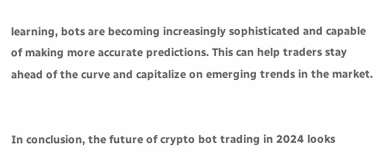learning, bots are becoming increasingly sophisticated and capable of making more accurate predictions. This can help traders stay ahead of the curve and capitalize on emerging trends in the market.


In conclusion, the future of crypto bot trading in 2024 looks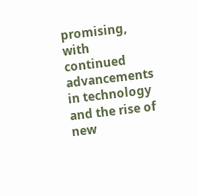promising, with continued advancements in technology and the rise of new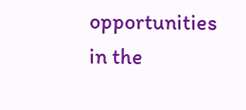opportunities in the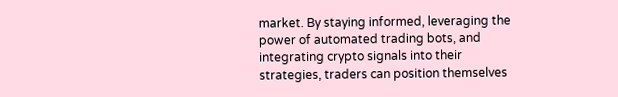market. By staying informed, leveraging the power of automated trading bots, and integrating crypto signals into their strategies, traders can position themselves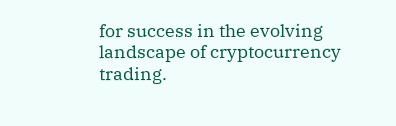for success in the evolving landscape of cryptocurrency trading.